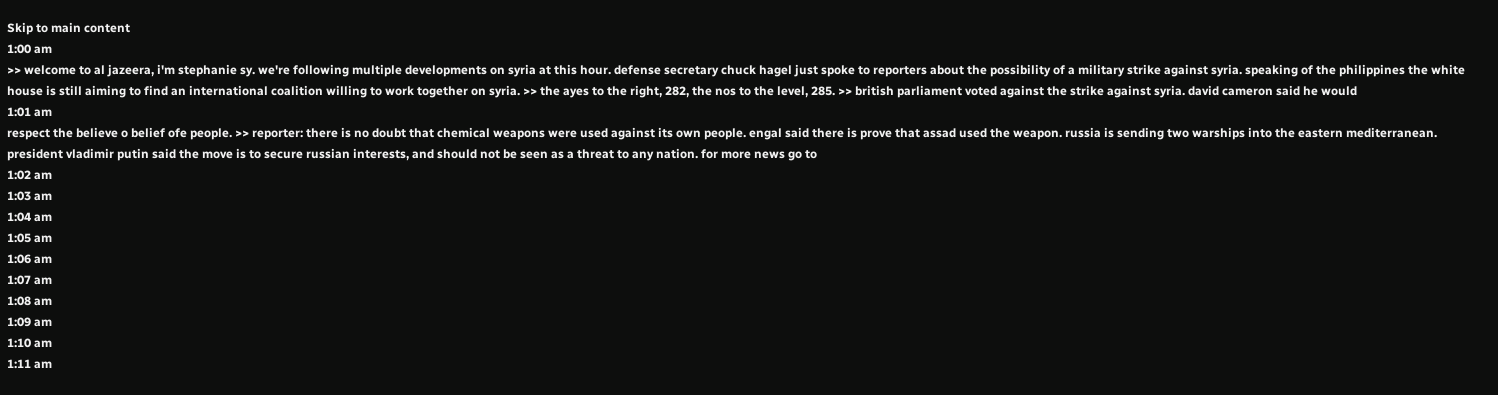Skip to main content
1:00 am
>> welcome to al jazeera, i'm stephanie sy. we're following multiple developments on syria at this hour. defense secretary chuck hagel just spoke to reporters about the possibility of a military strike against syria. speaking of the philippines the white house is still aiming to find an international coalition willing to work together on syria. >> the ayes to the right, 282, the nos to the level, 285. >> british parliament voted against the strike against syria. david cameron said he would
1:01 am
respect the believe o belief ofe people. >> reporter: there is no doubt that chemical weapons were used against its own people. engal said there is prove that assad used the weapon. russia is sending two warships into the eastern mediterranean. president vladimir putin said the move is to secure russian interests, and should not be seen as a threat to any nation. for more news go to
1:02 am
1:03 am
1:04 am
1:05 am
1:06 am
1:07 am
1:08 am
1:09 am
1:10 am
1:11 am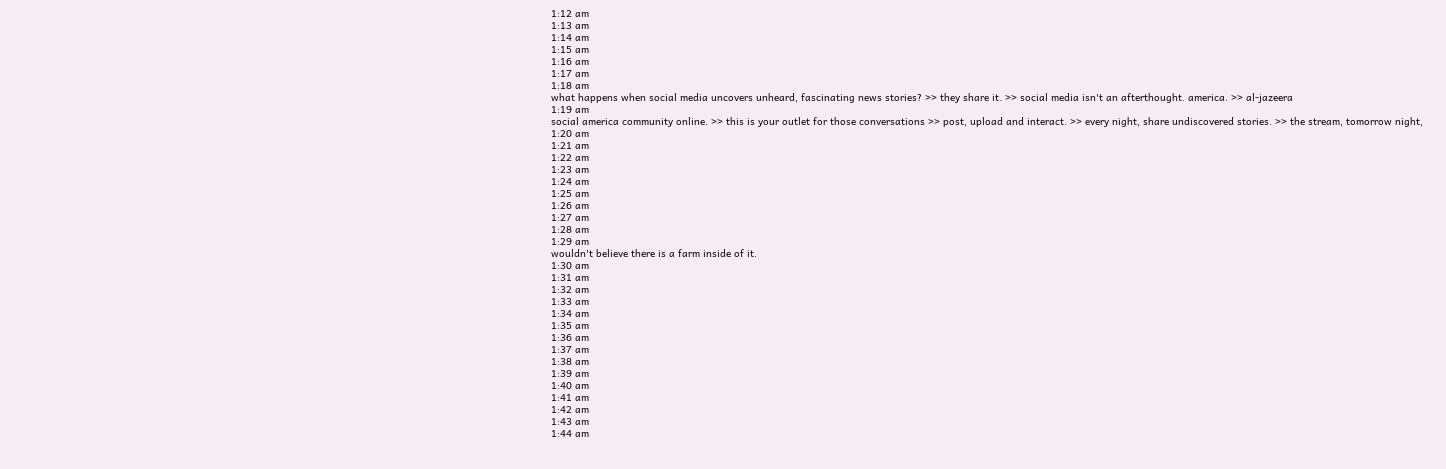1:12 am
1:13 am
1:14 am
1:15 am
1:16 am
1:17 am
1:18 am
what happens when social media uncovers unheard, fascinating news stories? >> they share it. >> social media isn't an afterthought. america. >> al-jazeera
1:19 am
social america community online. >> this is your outlet for those conversations >> post, upload and interact. >> every night, share undiscovered stories. >> the stream, tomorrow night,
1:20 am
1:21 am
1:22 am
1:23 am
1:24 am
1:25 am
1:26 am
1:27 am
1:28 am
1:29 am
wouldn't believe there is a farm inside of it.
1:30 am
1:31 am
1:32 am
1:33 am
1:34 am
1:35 am
1:36 am
1:37 am
1:38 am
1:39 am
1:40 am
1:41 am
1:42 am
1:43 am
1:44 am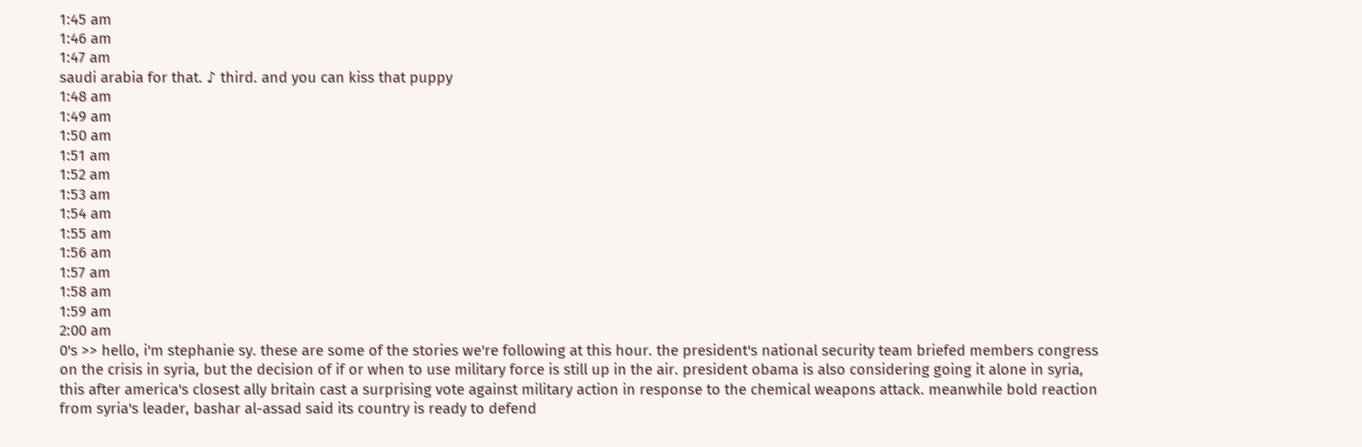1:45 am
1:46 am
1:47 am
saudi arabia for that. ♪ third. and you can kiss that puppy
1:48 am
1:49 am
1:50 am
1:51 am
1:52 am
1:53 am
1:54 am
1:55 am
1:56 am
1:57 am
1:58 am
1:59 am
2:00 am
0's >> hello, i'm stephanie sy. these are some of the stories we're following at this hour. the president's national security team briefed members congress on the crisis in syria, but the decision of if or when to use military force is still up in the air. president obama is also considering going it alone in syria, this after america's closest ally britain cast a surprising vote against military action in response to the chemical weapons attack. meanwhile bold reaction from syria's leader, bashar al-assad said its country is ready to defend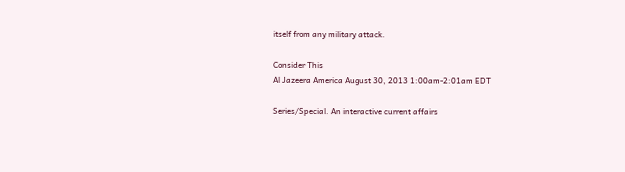itself from any military attack.

Consider This
Al Jazeera America August 30, 2013 1:00am-2:01am EDT

Series/Special. An interactive current affairs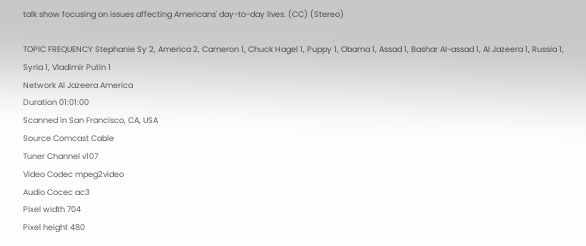talk show focusing on issues affecting Americans' day-to-day lives. (CC) (Stereo)

TOPIC FREQUENCY Stephanie Sy 2, America 2, Cameron 1, Chuck Hagel 1, Puppy 1, Obama 1, Assad 1, Bashar Al-assad 1, Al Jazeera 1, Russia 1, Syria 1, Vladimir Putin 1
Network Al Jazeera America
Duration 01:01:00
Scanned in San Francisco, CA, USA
Source Comcast Cable
Tuner Channel v107
Video Codec mpeg2video
Audio Cocec ac3
Pixel width 704
Pixel height 480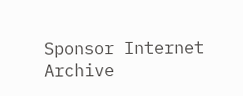Sponsor Internet Archive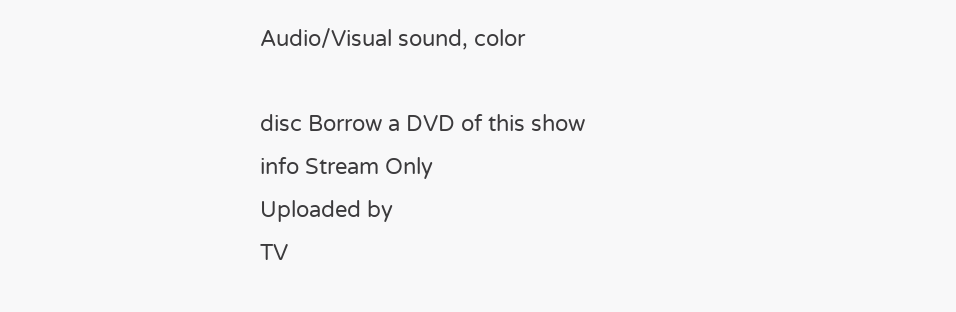Audio/Visual sound, color

disc Borrow a DVD of this show
info Stream Only
Uploaded by
TV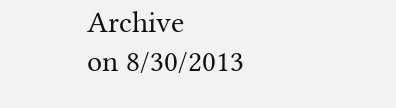Archive
on 8/30/2013